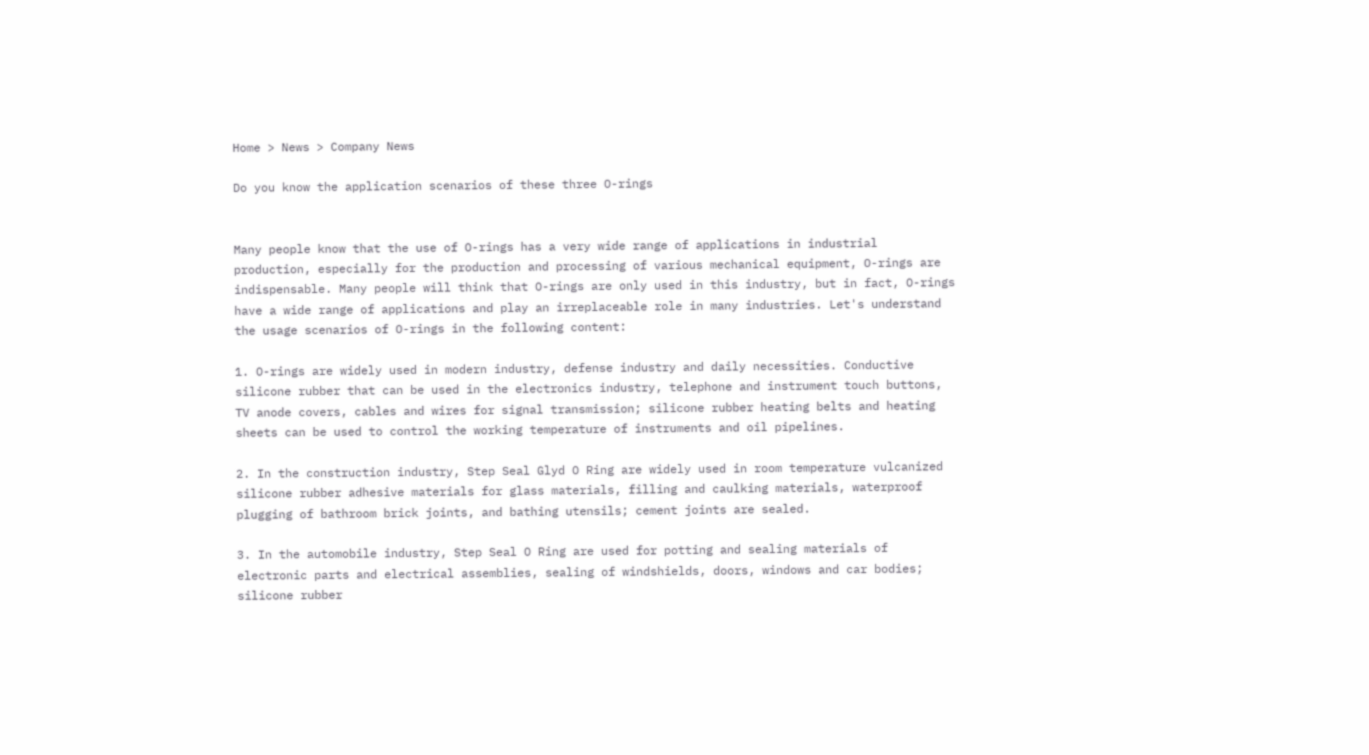Home > News > Company News

Do you know the application scenarios of these three O-rings


Many people know that the use of O-rings has a very wide range of applications in industrial production, especially for the production and processing of various mechanical equipment, O-rings are indispensable. Many people will think that O-rings are only used in this industry, but in fact, O-rings have a wide range of applications and play an irreplaceable role in many industries. Let's understand the usage scenarios of O-rings in the following content:

1. O-rings are widely used in modern industry, defense industry and daily necessities. Conductive silicone rubber that can be used in the electronics industry, telephone and instrument touch buttons, TV anode covers, cables and wires for signal transmission; silicone rubber heating belts and heating sheets can be used to control the working temperature of instruments and oil pipelines.

2. In the construction industry, Step Seal Glyd O Ring are widely used in room temperature vulcanized silicone rubber adhesive materials for glass materials, filling and caulking materials, waterproof plugging of bathroom brick joints, and bathing utensils; cement joints are sealed.

3. In the automobile industry, Step Seal O Ring are used for potting and sealing materials of electronic parts and electrical assemblies, sealing of windshields, doors, windows and car bodies; silicone rubber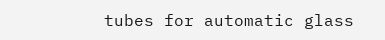tubes for automatic glass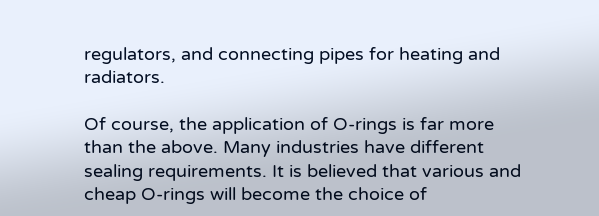regulators, and connecting pipes for heating and radiators.

Of course, the application of O-rings is far more than the above. Many industries have different sealing requirements. It is believed that various and cheap O-rings will become the choice of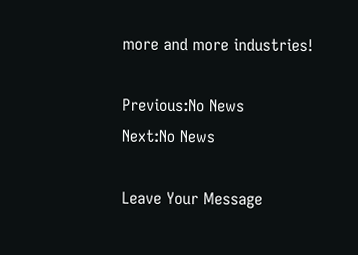more and more industries!

Previous:No News
Next:No News

Leave Your Message